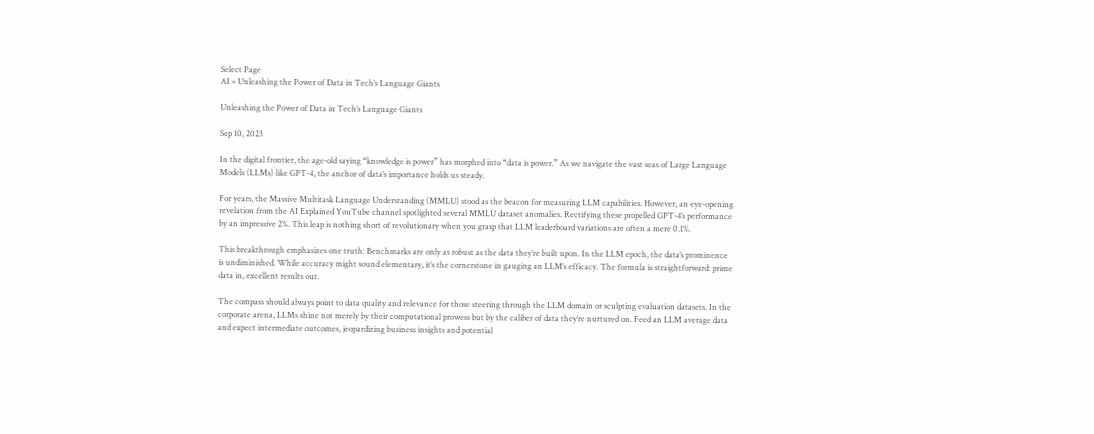Select Page
AI » Unleashing the Power of Data in Tech’s Language Giants

Unleashing the Power of Data in Tech’s Language Giants

Sep 10, 2023

In the digital frontier, the age-old saying “knowledge is power” has morphed into “data is power.” As we navigate the vast seas of Large Language Models (LLMs) like GPT-4, the anchor of data’s importance holds us steady.

For years, the Massive Multitask Language Understanding (MMLU) stood as the beacon for measuring LLM capabilities. However, an eye-opening revelation from the AI Explained YouTube channel spotlighted several MMLU dataset anomalies. Rectifying these propelled GPT-4’s performance by an impressive 2%. This leap is nothing short of revolutionary when you grasp that LLM leaderboard variations are often a mere 0.1%.

This breakthrough emphasizes one truth: Benchmarks are only as robust as the data they’re built upon. In the LLM epoch, the data’s prominence is undiminished. While accuracy might sound elementary, it’s the cornerstone in gauging an LLM’s efficacy. The formula is straightforward: prime data in, excellent results out.

The compass should always point to data quality and relevance for those steering through the LLM domain or sculpting evaluation datasets. In the corporate arena, LLMs shine not merely by their computational prowess but by the caliber of data they’re nurtured on. Feed an LLM average data and expect intermediate outcomes, jeopardizing business insights and potential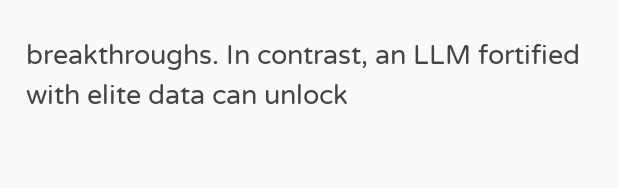breakthroughs. In contrast, an LLM fortified with elite data can unlock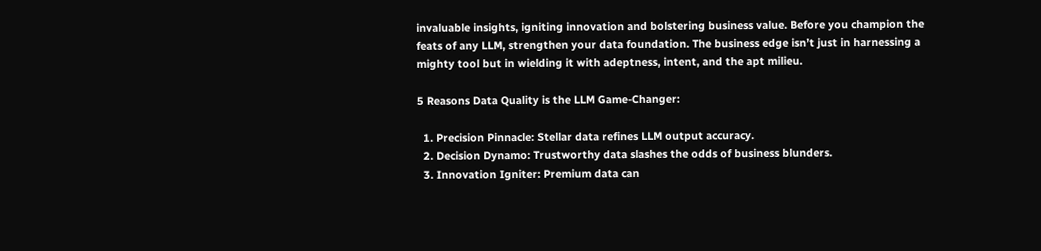invaluable insights, igniting innovation and bolstering business value. Before you champion the feats of any LLM, strengthen your data foundation. The business edge isn’t just in harnessing a mighty tool but in wielding it with adeptness, intent, and the apt milieu.

5 Reasons Data Quality is the LLM Game-Changer:

  1. Precision Pinnacle: Stellar data refines LLM output accuracy.
  2. Decision Dynamo: Trustworthy data slashes the odds of business blunders.
  3. Innovation Igniter: Premium data can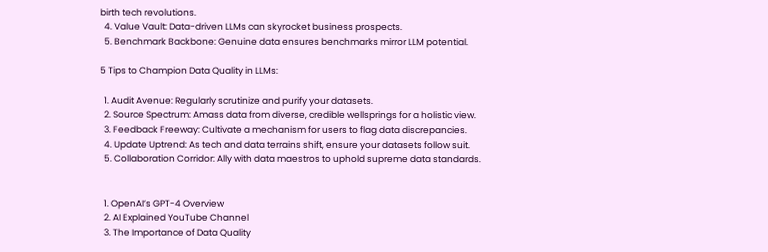birth tech revolutions.
  4. Value Vault: Data-driven LLMs can skyrocket business prospects.
  5. Benchmark Backbone: Genuine data ensures benchmarks mirror LLM potential.

5 Tips to Champion Data Quality in LLMs:

  1. Audit Avenue: Regularly scrutinize and purify your datasets.
  2. Source Spectrum: Amass data from diverse, credible wellsprings for a holistic view.
  3. Feedback Freeway: Cultivate a mechanism for users to flag data discrepancies.
  4. Update Uptrend: As tech and data terrains shift, ensure your datasets follow suit.
  5. Collaboration Corridor: Ally with data maestros to uphold supreme data standards.


  1. OpenAI’s GPT-4 Overview
  2. AI Explained YouTube Channel
  3. The Importance of Data Quality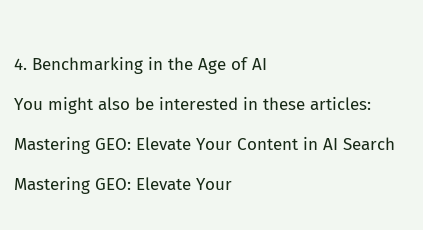4. Benchmarking in the Age of AI

You might also be interested in these articles:

Mastering GEO: Elevate Your Content in AI Search

Mastering GEO: Elevate Your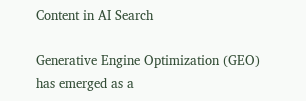Content in AI Search

Generative Engine Optimization (GEO) has emerged as a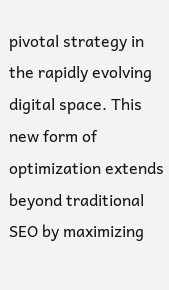pivotal strategy in the rapidly evolving digital space. This new form of optimization extends beyond traditional SEO by maximizing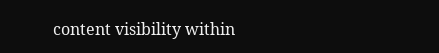content visibility within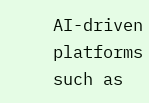AI-driven platforms such as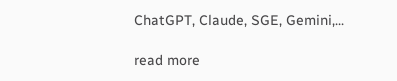ChatGPT, Claude, SGE, Gemini,...

read more